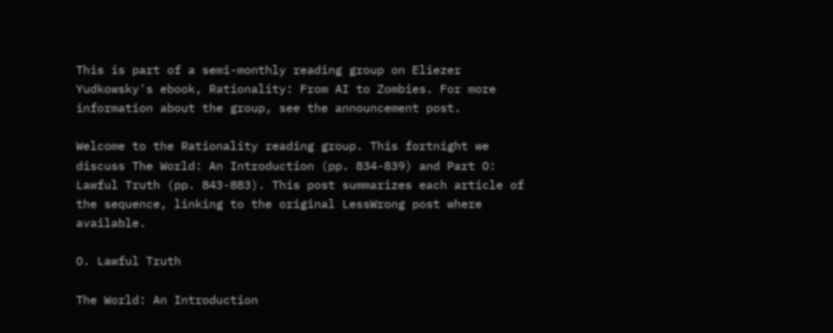This is part of a semi-monthly reading group on Eliezer Yudkowsky's ebook, Rationality: From AI to Zombies. For more information about the group, see the announcement post.

Welcome to the Rationality reading group. This fortnight we discuss The World: An Introduction (pp. 834-839) and Part O: Lawful Truth (pp. 843-883). This post summarizes each article of the sequence, linking to the original LessWrong post where available.

O. Lawful Truth

The World: An Introduction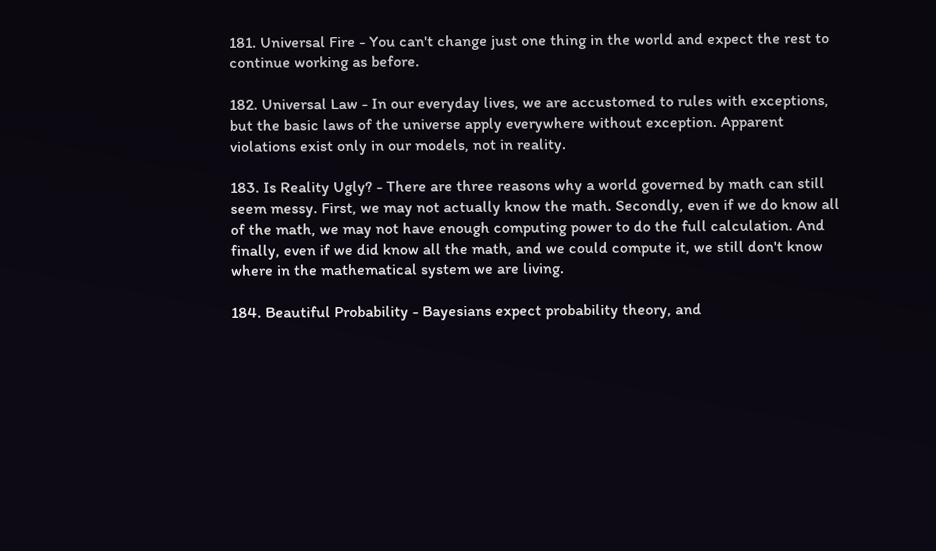181. Universal Fire - You can't change just one thing in the world and expect the rest to continue working as before.

182. Universal Law - In our everyday lives, we are accustomed to rules with exceptions, but the basic laws of the universe apply everywhere without exception. Apparent violations exist only in our models, not in reality.

183. Is Reality Ugly? - There are three reasons why a world governed by math can still seem messy. First, we may not actually know the math. Secondly, even if we do know all of the math, we may not have enough computing power to do the full calculation. And finally, even if we did know all the math, and we could compute it, we still don't know where in the mathematical system we are living.

184. Beautiful Probability - Bayesians expect probability theory, and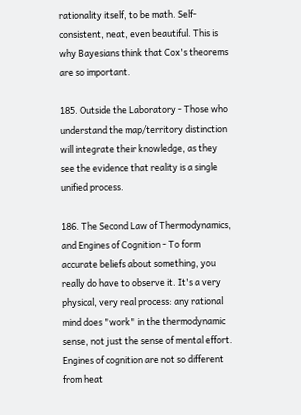rationality itself, to be math. Self-consistent, neat, even beautiful. This is why Bayesians think that Cox's theorems are so important.

185. Outside the Laboratory - Those who understand the map/territory distinction will integrate their knowledge, as they see the evidence that reality is a single unified process.

186. The Second Law of Thermodynamics, and Engines of Cognition - To form accurate beliefs about something, you really do have to observe it. It's a very physical, very real process: any rational mind does "work" in the thermodynamic sense, not just the sense of mental effort. Engines of cognition are not so different from heat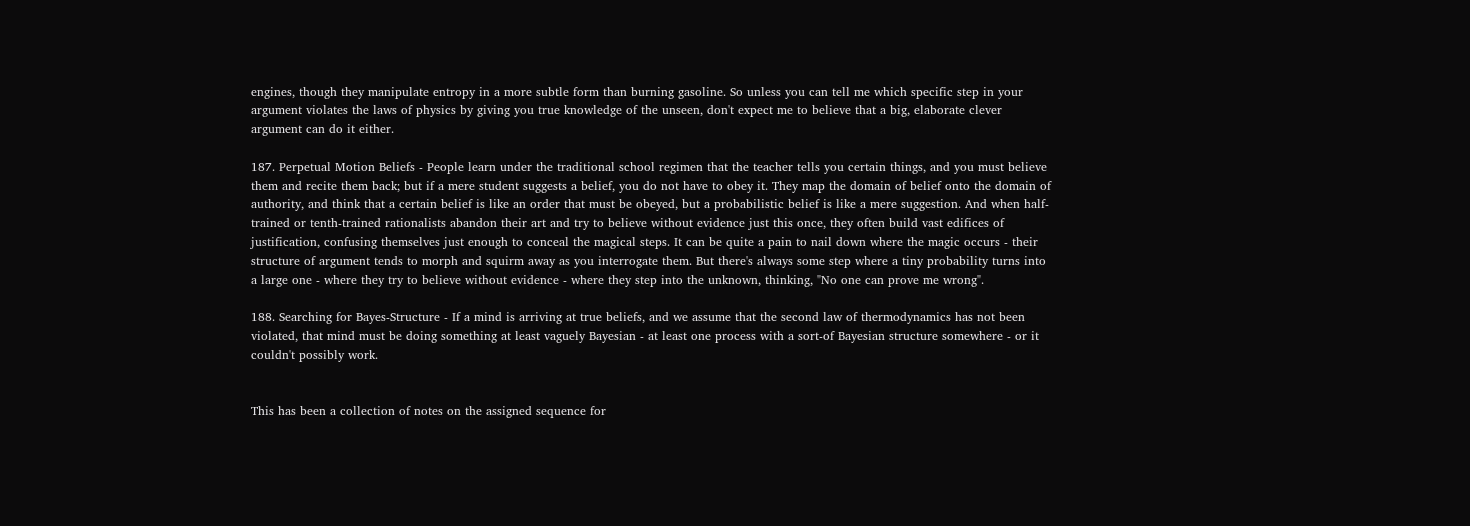engines, though they manipulate entropy in a more subtle form than burning gasoline. So unless you can tell me which specific step in your argument violates the laws of physics by giving you true knowledge of the unseen, don't expect me to believe that a big, elaborate clever argument can do it either.

187. Perpetual Motion Beliefs - People learn under the traditional school regimen that the teacher tells you certain things, and you must believe them and recite them back; but if a mere student suggests a belief, you do not have to obey it. They map the domain of belief onto the domain of authority, and think that a certain belief is like an order that must be obeyed, but a probabilistic belief is like a mere suggestion. And when half-trained or tenth-trained rationalists abandon their art and try to believe without evidence just this once, they often build vast edifices of justification, confusing themselves just enough to conceal the magical steps. It can be quite a pain to nail down where the magic occurs - their structure of argument tends to morph and squirm away as you interrogate them. But there's always some step where a tiny probability turns into a large one - where they try to believe without evidence - where they step into the unknown, thinking, "No one can prove me wrong".

188. Searching for Bayes-Structure - If a mind is arriving at true beliefs, and we assume that the second law of thermodynamics has not been violated, that mind must be doing something at least vaguely Bayesian - at least one process with a sort-of Bayesian structure somewhere - or it couldn't possibly work.


This has been a collection of notes on the assigned sequence for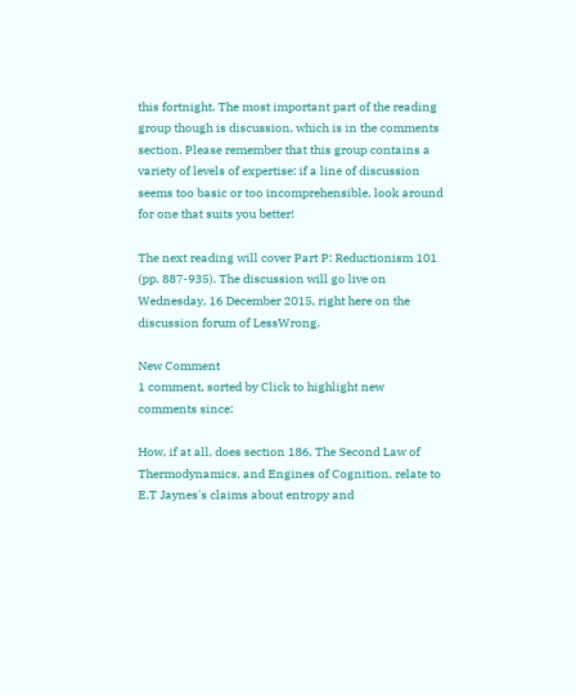this fortnight. The most important part of the reading group though is discussion, which is in the comments section. Please remember that this group contains a variety of levels of expertise: if a line of discussion seems too basic or too incomprehensible, look around for one that suits you better!

The next reading will cover Part P: Reductionism 101 (pp. 887-935). The discussion will go live on Wednesday, 16 December 2015, right here on the discussion forum of LessWrong.

New Comment
1 comment, sorted by Click to highlight new comments since:

How, if at all, does section 186, The Second Law of Thermodynamics, and Engines of Cognition, relate to E.T Jaynes's claims about entropy and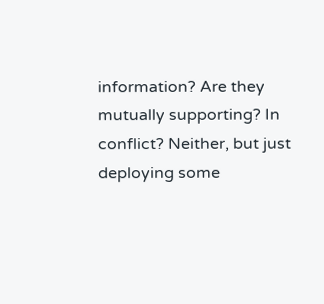information? Are they mutually supporting? In conflict? Neither, but just deploying some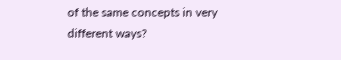of the same concepts in very different ways?